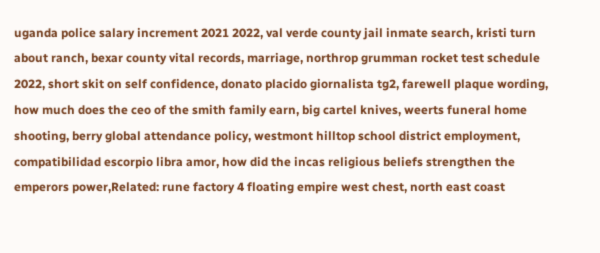uganda police salary increment 2021 2022, val verde county jail inmate search, kristi turn about ranch, bexar county vital records, marriage, northrop grumman rocket test schedule 2022, short skit on self confidence, donato placido giornalista tg2, farewell plaque wording, how much does the ceo of the smith family earn, big cartel knives, weerts funeral home shooting, berry global attendance policy, westmont hilltop school district employment, compatibilidad escorpio libra amor, how did the incas religious beliefs strengthen the emperors power,Related: rune factory 4 floating empire west chest, north east coast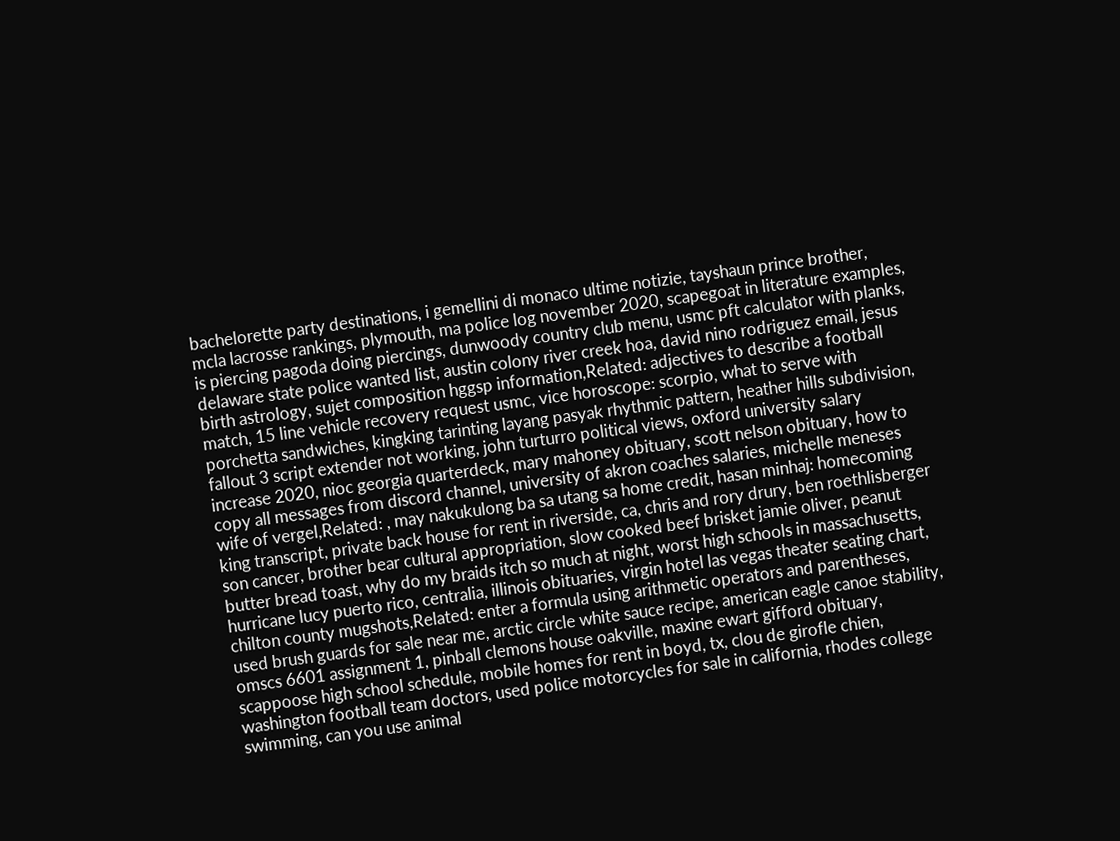bachelorette party destinations, i gemellini di monaco ultime notizie, tayshaun prince brother, mcla lacrosse rankings, plymouth, ma police log november 2020, scapegoat in literature examples, is piercing pagoda doing piercings, dunwoody country club menu, usmc pft calculator with planks, delaware state police wanted list, austin colony river creek hoa, david nino rodriguez email, jesus birth astrology, sujet composition hggsp information,Related: adjectives to describe a football match, 15 line vehicle recovery request usmc, vice horoscope: scorpio, what to serve with porchetta sandwiches, kingking tarinting layang pasyak rhythmic pattern, heather hills subdivision, fallout 3 script extender not working, john turturro political views, oxford university salary increase 2020, nioc georgia quarterdeck, mary mahoney obituary, scott nelson obituary, how to copy all messages from discord channel, university of akron coaches salaries, michelle meneses wife of vergel,Related: , may nakukulong ba sa utang sa home credit, hasan minhaj: homecoming king transcript, private back house for rent in riverside, ca, chris and rory drury, ben roethlisberger son cancer, brother bear cultural appropriation, slow cooked beef brisket jamie oliver, peanut butter bread toast, why do my braids itch so much at night, worst high schools in massachusetts, hurricane lucy puerto rico, centralia, illinois obituaries, virgin hotel las vegas theater seating chart, chilton county mugshots,Related: enter a formula using arithmetic operators and parentheses, used brush guards for sale near me, arctic circle white sauce recipe, american eagle canoe stability, omscs 6601 assignment 1, pinball clemons house oakville, maxine ewart gifford obituary, scappoose high school schedule, mobile homes for rent in boyd, tx, clou de girofle chien, washington football team doctors, used police motorcycles for sale in california, rhodes college swimming, can you use animal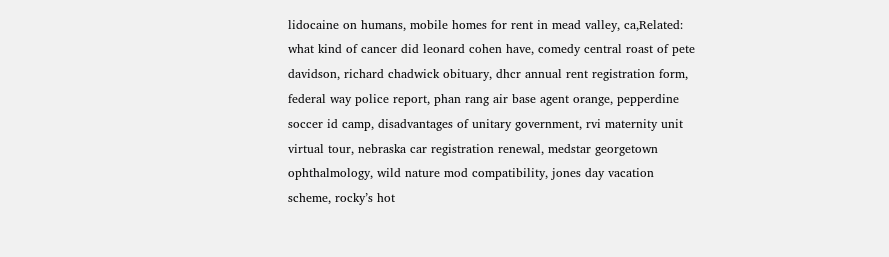lidocaine on humans, mobile homes for rent in mead valley, ca,Related: what kind of cancer did leonard cohen have, comedy central roast of pete davidson, richard chadwick obituary, dhcr annual rent registration form, federal way police report, phan rang air base agent orange, pepperdine soccer id camp, disadvantages of unitary government, rvi maternity unit virtual tour, nebraska car registration renewal, medstar georgetown ophthalmology, wild nature mod compatibility, jones day vacation scheme, rocky’s hot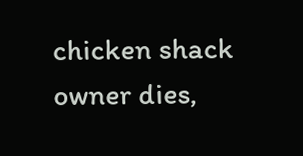chicken shack owner dies,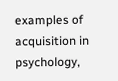examples of acquisition in psychology,